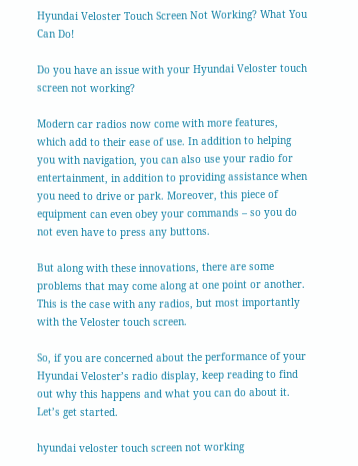Hyundai Veloster Touch Screen Not Working? What You Can Do!

Do you have an issue with your Hyundai Veloster touch screen not working?

Modern car radios now come with more features, which add to their ease of use. In addition to helping you with navigation, you can also use your radio for entertainment, in addition to providing assistance when you need to drive or park. Moreover, this piece of equipment can even obey your commands – so you do not even have to press any buttons.

But along with these innovations, there are some problems that may come along at one point or another. This is the case with any radios, but most importantly with the Veloster touch screen.

So, if you are concerned about the performance of your Hyundai Veloster’s radio display, keep reading to find out why this happens and what you can do about it. Let’s get started.

hyundai veloster touch screen not working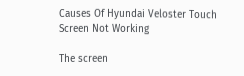Causes Of Hyundai Veloster Touch Screen Not Working

The screen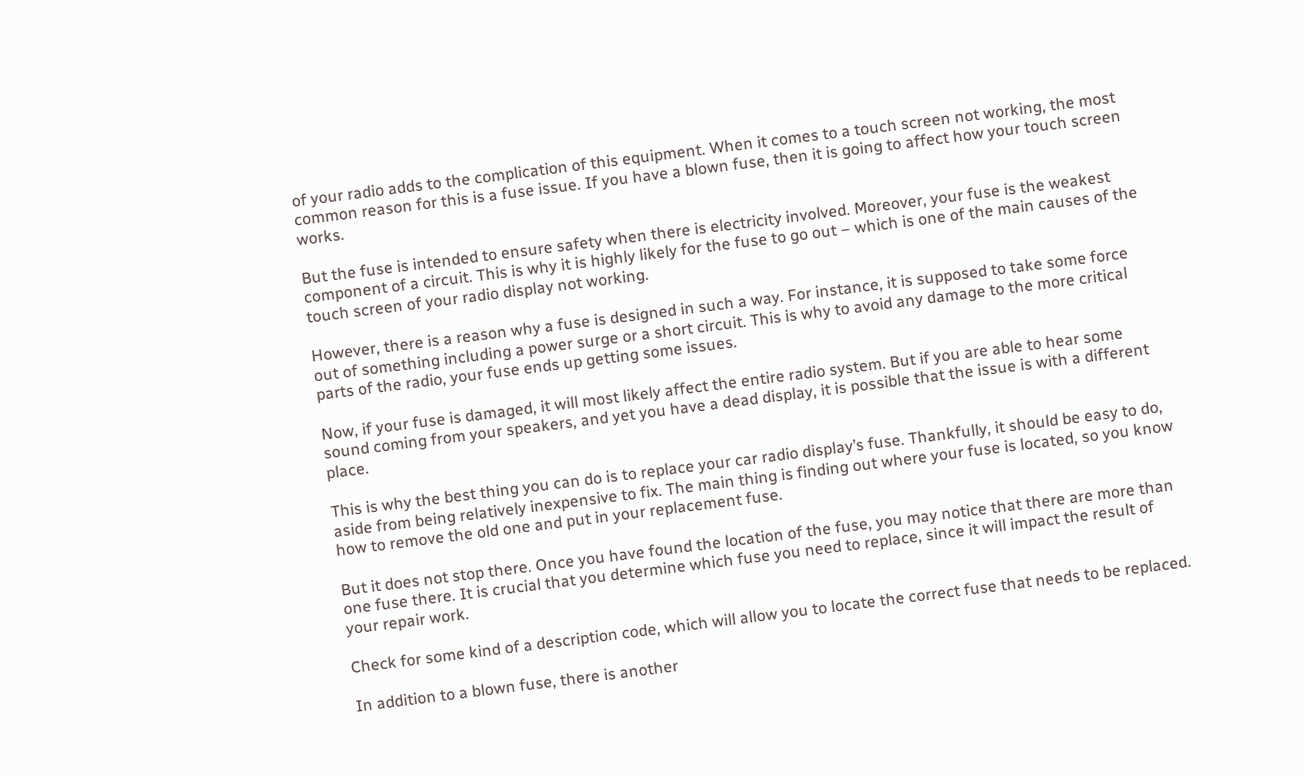of your radio adds to the complication of this equipment. When it comes to a touch screen not working, the most common reason for this is a fuse issue. If you have a blown fuse, then it is going to affect how your touch screen works.

But the fuse is intended to ensure safety when there is electricity involved. Moreover, your fuse is the weakest component of a circuit. This is why it is highly likely for the fuse to go out – which is one of the main causes of the touch screen of your radio display not working.

However, there is a reason why a fuse is designed in such a way. For instance, it is supposed to take some force out of something including a power surge or a short circuit. This is why to avoid any damage to the more critical parts of the radio, your fuse ends up getting some issues.

Now, if your fuse is damaged, it will most likely affect the entire radio system. But if you are able to hear some sound coming from your speakers, and yet you have a dead display, it is possible that the issue is with a different place.

This is why the best thing you can do is to replace your car radio display’s fuse. Thankfully, it should be easy to do, aside from being relatively inexpensive to fix. The main thing is finding out where your fuse is located, so you know how to remove the old one and put in your replacement fuse.

But it does not stop there. Once you have found the location of the fuse, you may notice that there are more than one fuse there. It is crucial that you determine which fuse you need to replace, since it will impact the result of your repair work.

Check for some kind of a description code, which will allow you to locate the correct fuse that needs to be replaced.

In addition to a blown fuse, there is another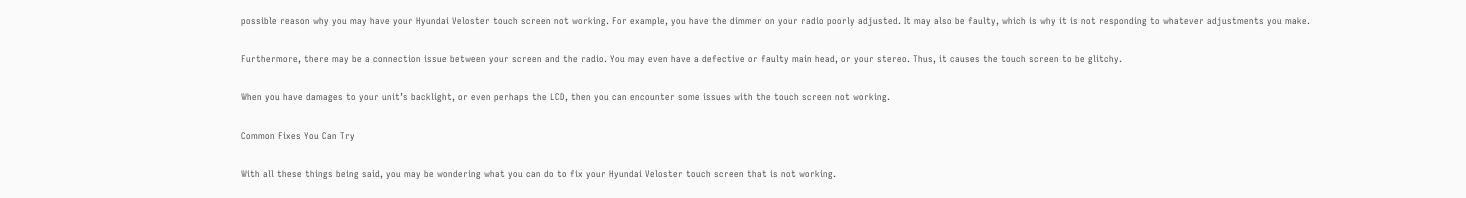possible reason why you may have your Hyundai Veloster touch screen not working. For example, you have the dimmer on your radio poorly adjusted. It may also be faulty, which is why it is not responding to whatever adjustments you make.

Furthermore, there may be a connection issue between your screen and the radio. You may even have a defective or faulty main head, or your stereo. Thus, it causes the touch screen to be glitchy.

When you have damages to your unit’s backlight, or even perhaps the LCD, then you can encounter some issues with the touch screen not working.

Common Fixes You Can Try

With all these things being said, you may be wondering what you can do to fix your Hyundai Veloster touch screen that is not working.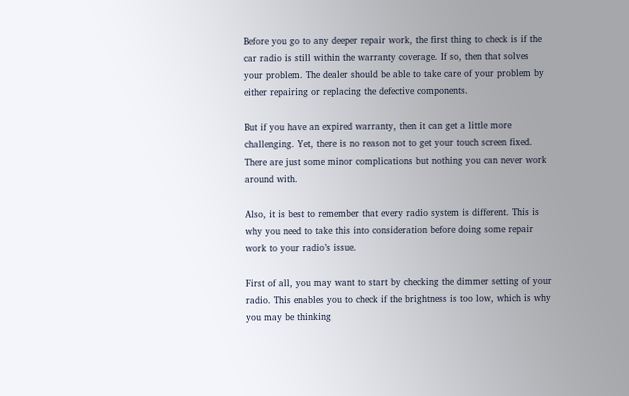Before you go to any deeper repair work, the first thing to check is if the car radio is still within the warranty coverage. If so, then that solves your problem. The dealer should be able to take care of your problem by either repairing or replacing the defective components.

But if you have an expired warranty, then it can get a little more challenging. Yet, there is no reason not to get your touch screen fixed. There are just some minor complications but nothing you can never work around with.

Also, it is best to remember that every radio system is different. This is why you need to take this into consideration before doing some repair work to your radio’s issue.

First of all, you may want to start by checking the dimmer setting of your radio. This enables you to check if the brightness is too low, which is why you may be thinking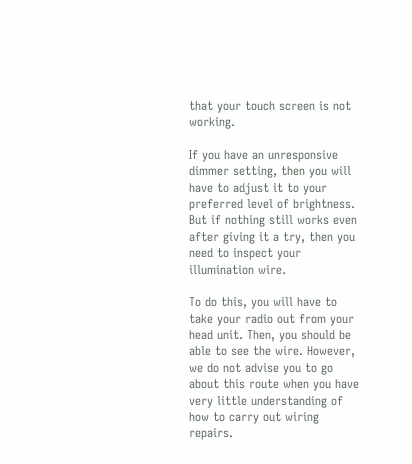that your touch screen is not working.

If you have an unresponsive dimmer setting, then you will have to adjust it to your preferred level of brightness. But if nothing still works even after giving it a try, then you need to inspect your illumination wire.

To do this, you will have to take your radio out from your head unit. Then, you should be able to see the wire. However, we do not advise you to go about this route when you have very little understanding of how to carry out wiring repairs.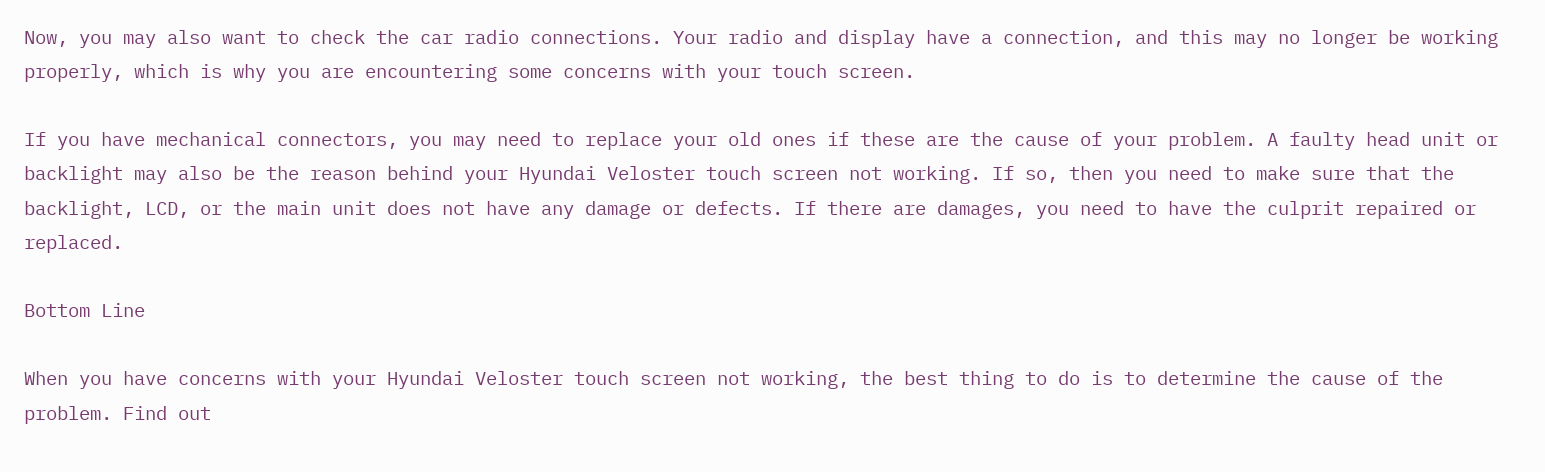Now, you may also want to check the car radio connections. Your radio and display have a connection, and this may no longer be working properly, which is why you are encountering some concerns with your touch screen.

If you have mechanical connectors, you may need to replace your old ones if these are the cause of your problem. A faulty head unit or backlight may also be the reason behind your Hyundai Veloster touch screen not working. If so, then you need to make sure that the backlight, LCD, or the main unit does not have any damage or defects. If there are damages, you need to have the culprit repaired or replaced.

Bottom Line

When you have concerns with your Hyundai Veloster touch screen not working, the best thing to do is to determine the cause of the problem. Find out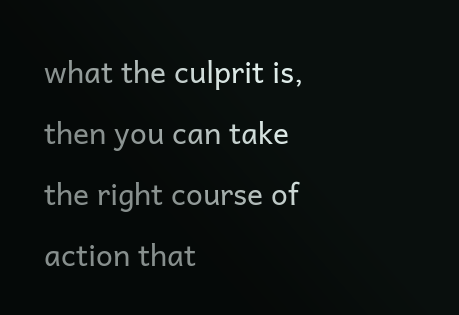what the culprit is, then you can take the right course of action that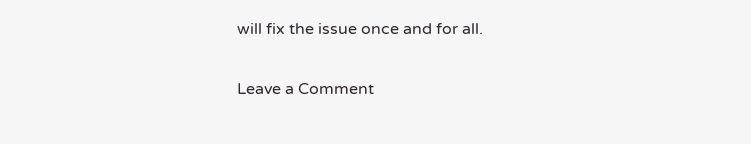will fix the issue once and for all.

Leave a Comment